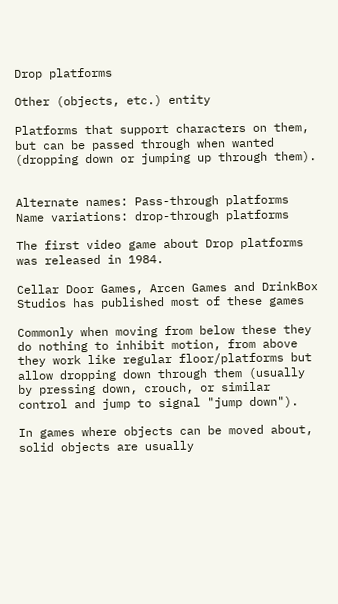Drop platforms

Other (objects, etc.) entity

Platforms that support characters on them, but can be passed through when wanted (dropping down or jumping up through them).


Alternate names: Pass-through platforms
Name variations: drop-through platforms

The first video game about Drop platforms was released in 1984.

Cellar Door Games, Arcen Games and DrinkBox Studios has published most of these games

Commonly when moving from below these they do nothing to inhibit motion, from above they work like regular floor/platforms but allow dropping down through them (usually by pressing down, crouch, or similar control and jump to signal "jump down").

In games where objects can be moved about, solid objects are usually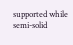supported while semi-solid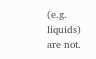(e.g. liquids) are not.